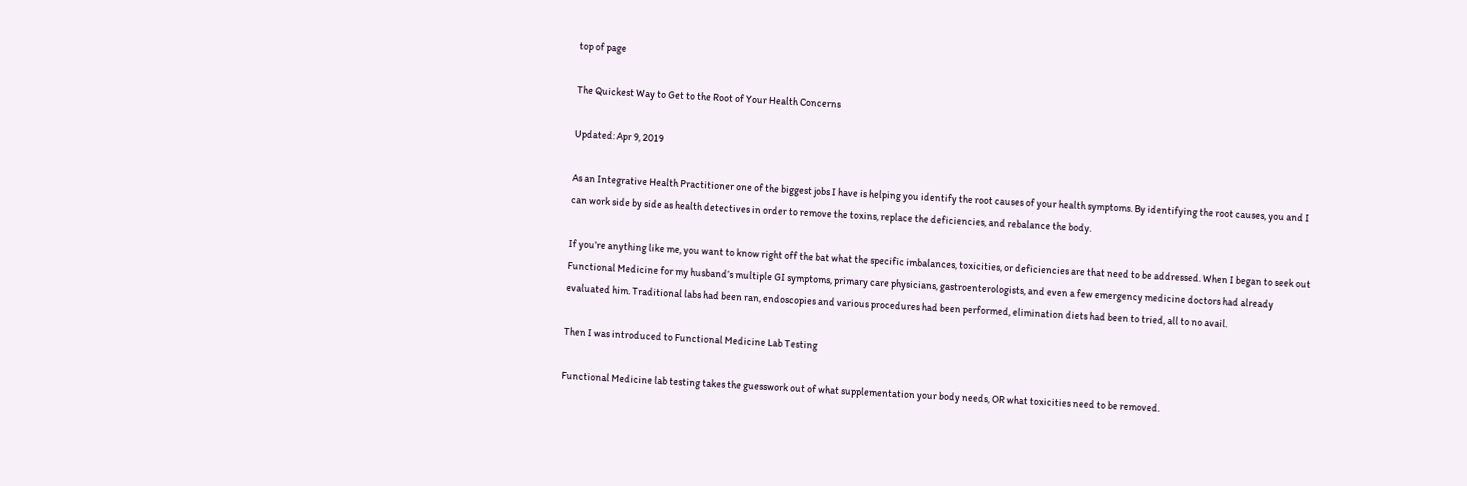top of page

The Quickest Way to Get to the Root of Your Health Concerns

Updated: Apr 9, 2019

As an Integrative Health Practitioner one of the biggest jobs I have is helping you identify the root causes of your health symptoms. By identifying the root causes, you and I can work side by side as health detectives in order to remove the toxins, replace the deficiencies, and rebalance the body.

If you’re anything like me, you want to know right off the bat what the specific imbalances, toxicities, or deficiencies are that need to be addressed. When I began to seek out Functional Medicine for my husband’s multiple GI symptoms, primary care physicians, gastroenterologists, and even a few emergency medicine doctors had already evaluated him. Traditional labs had been ran, endoscopies and various procedures had been performed, elimination diets had been to tried, all to no avail.

Then I was introduced to Functional Medicine Lab Testing

Functional Medicine lab testing takes the guesswork out of what supplementation your body needs, OR what toxicities need to be removed.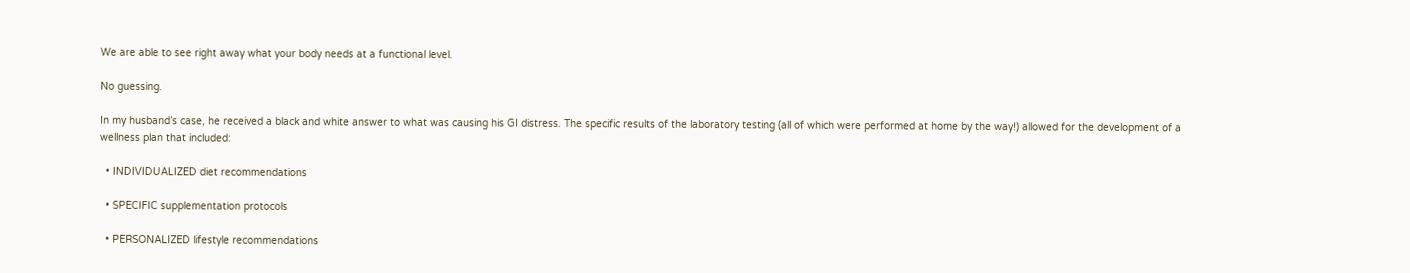We are able to see right away what your body needs at a functional level.

No guessing.

In my husband’s case, he received a black and white answer to what was causing his GI distress. The specific results of the laboratory testing (all of which were performed at home by the way!) allowed for the development of a wellness plan that included:

  • INDIVIDUALIZED diet recommendations

  • SPECIFIC supplementation protocols

  • PERSONALIZED lifestyle recommendations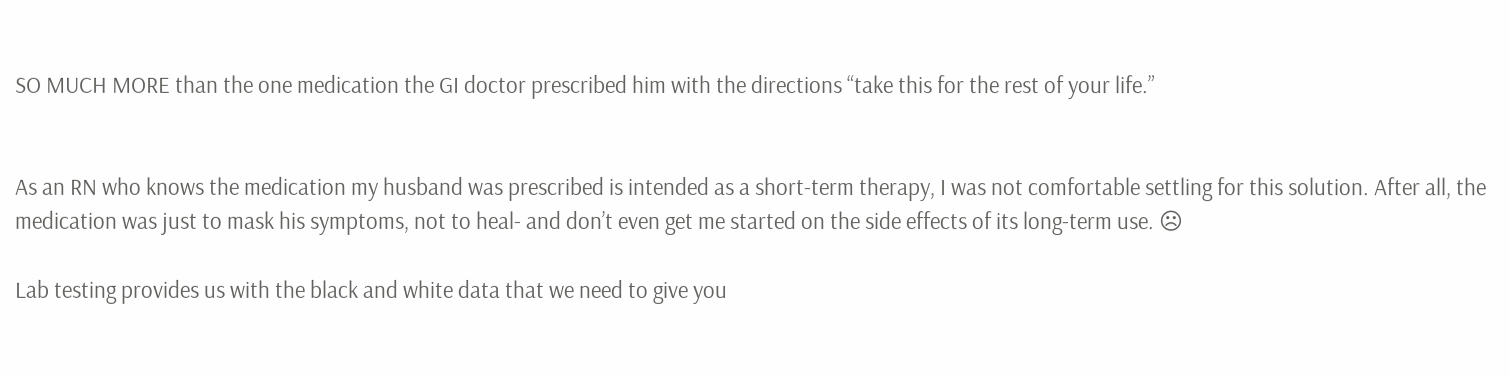SO MUCH MORE than the one medication the GI doctor prescribed him with the directions “take this for the rest of your life.”


As an RN who knows the medication my husband was prescribed is intended as a short-term therapy, I was not comfortable settling for this solution. After all, the medication was just to mask his symptoms, not to heal- and don’t even get me started on the side effects of its long-term use. ☹

Lab testing provides us with the black and white data that we need to give you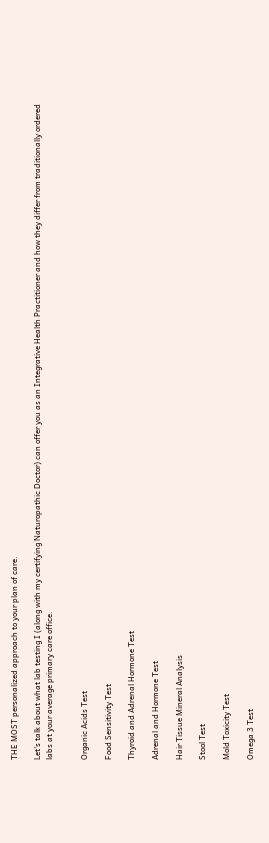THE MOST personalized approach to your plan of care.

Let’s talk about what lab testing I (along with my certifying Naturopathic Doctor) can offer you as an Integrative Health Practitioner and how they differ from traditionally ordered labs at your average primary care office.


Organic Acids Test

Food Sensitivity Test

Thyroid and Adrenal Hormone Test

Adrenal and Hormone Test

Hair Tissue Mineral Analysis

Stool Test

Mold Toxicity Test

Omega 3 Test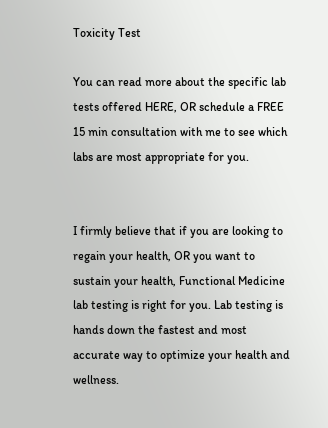Toxicity Test

You can read more about the specific lab tests offered HERE, OR schedule a FREE 15 min consultation with me to see which labs are most appropriate for you.


I firmly believe that if you are looking to regain your health, OR you want to sustain your health, Functional Medicine lab testing is right for you. Lab testing is hands down the fastest and most accurate way to optimize your health and wellness.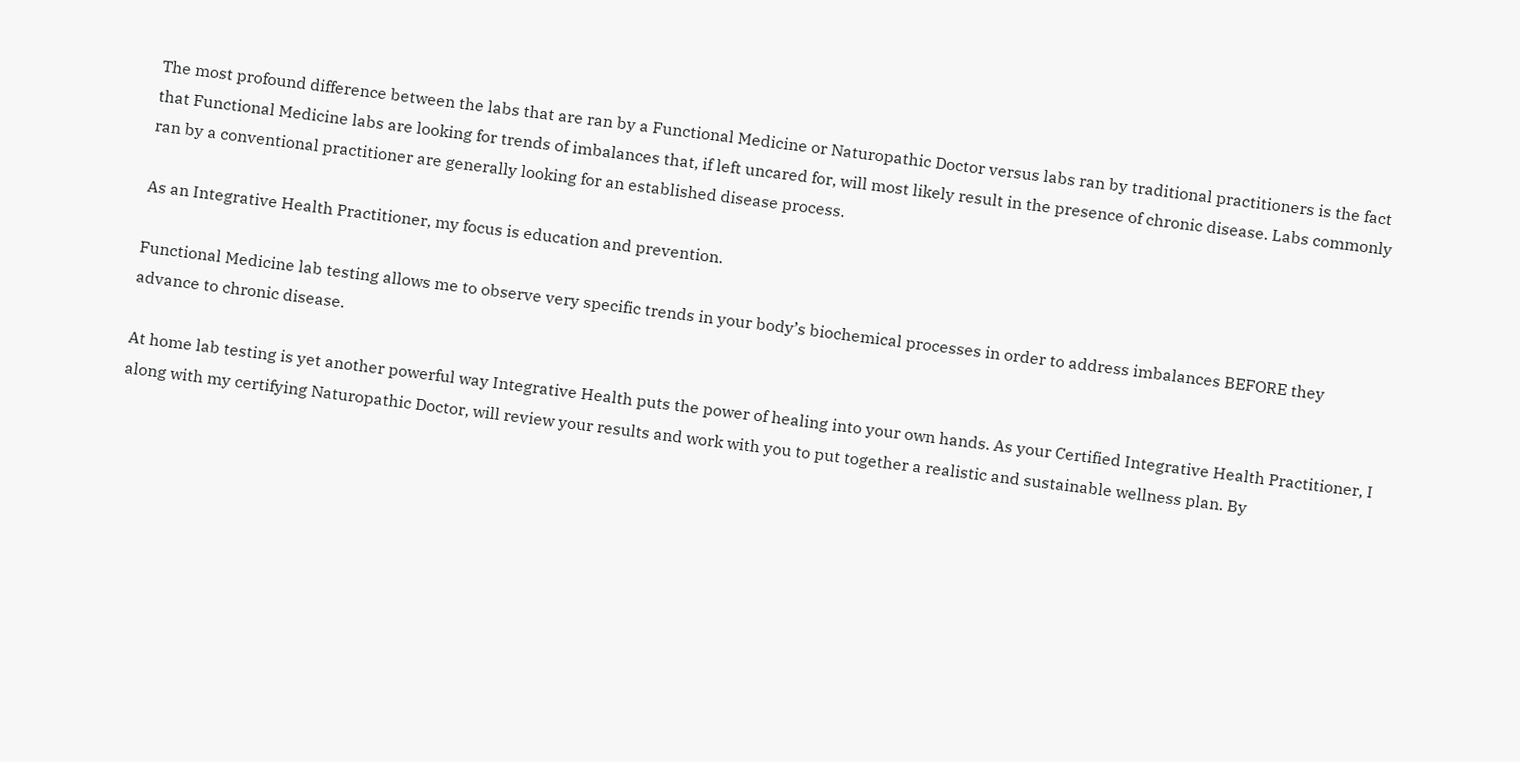The most profound difference between the labs that are ran by a Functional Medicine or Naturopathic Doctor versus labs ran by traditional practitioners is the fact that Functional Medicine labs are looking for trends of imbalances that, if left uncared for, will most likely result in the presence of chronic disease. Labs commonly ran by a conventional practitioner are generally looking for an established disease process.

As an Integrative Health Practitioner, my focus is education and prevention.

Functional Medicine lab testing allows me to observe very specific trends in your body’s biochemical processes in order to address imbalances BEFORE they advance to chronic disease.

At home lab testing is yet another powerful way Integrative Health puts the power of healing into your own hands. As your Certified Integrative Health Practitioner, I along with my certifying Naturopathic Doctor, will review your results and work with you to put together a realistic and sustainable wellness plan. By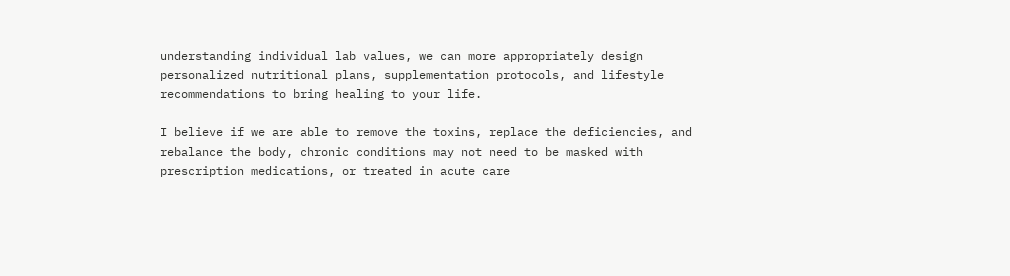understanding individual lab values, we can more appropriately design personalized nutritional plans, supplementation protocols, and lifestyle recommendations to bring healing to your life.

I believe if we are able to remove the toxins, replace the deficiencies, and rebalance the body, chronic conditions may not need to be masked with prescription medications, or treated in acute care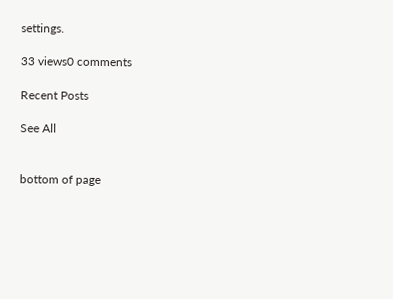settings.

33 views0 comments

Recent Posts

See All


bottom of page